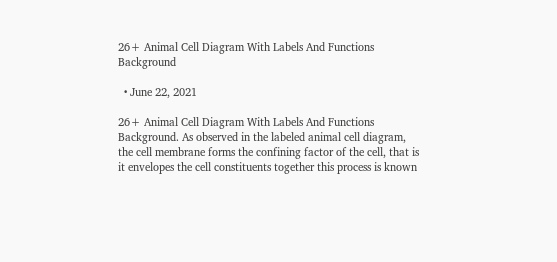26+ Animal Cell Diagram With Labels And Functions Background

  • June 22, 2021

26+ Animal Cell Diagram With Labels And Functions Background. As observed in the labeled animal cell diagram, the cell membrane forms the confining factor of the cell, that is it envelopes the cell constituents together this process is known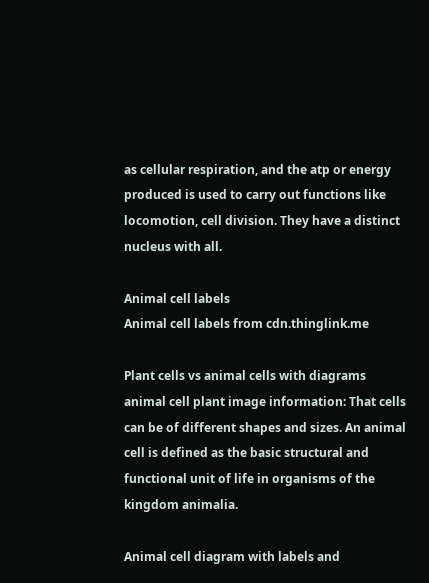as cellular respiration, and the atp or energy produced is used to carry out functions like locomotion, cell division. They have a distinct nucleus with all.

Animal cell labels
Animal cell labels from cdn.thinglink.me

Plant cells vs animal cells with diagrams animal cell plant image information: That cells can be of different shapes and sizes. An animal cell is defined as the basic structural and functional unit of life in organisms of the kingdom animalia.

Animal cell diagram with labels and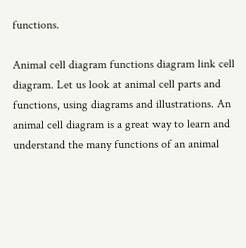functions.

Animal cell diagram functions diagram link cell diagram. Let us look at animal cell parts and functions, using diagrams and illustrations. An animal cell diagram is a great way to learn and understand the many functions of an animal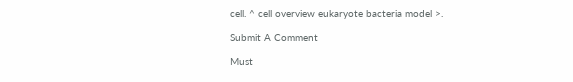cell. ^ cell overview eukaryote bacteria model >.

Submit A Comment

Must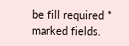be fill required * marked fields.